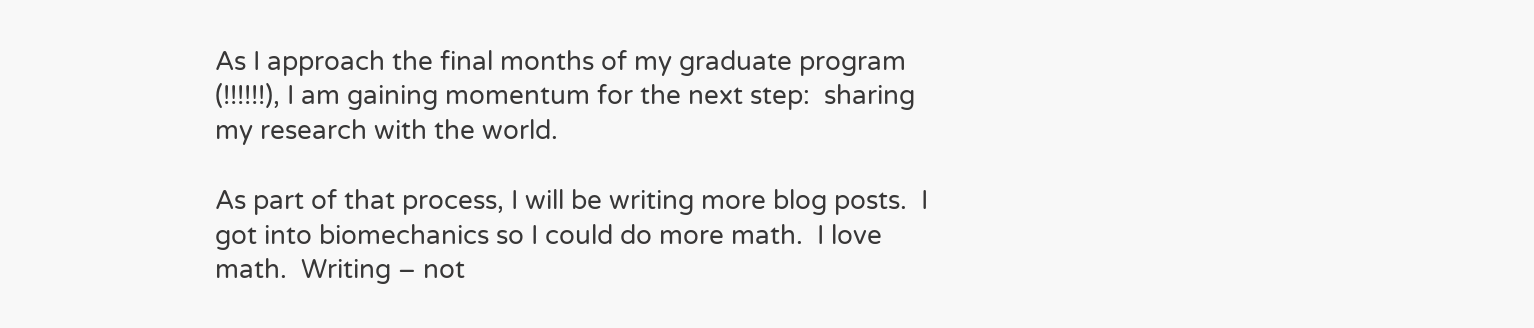As I approach the final months of my graduate program (!!!!!!), I am gaining momentum for the next step:  sharing my research with the world.

As part of that process, I will be writing more blog posts.  I got into biomechanics so I could do more math.  I love math.  Writing – not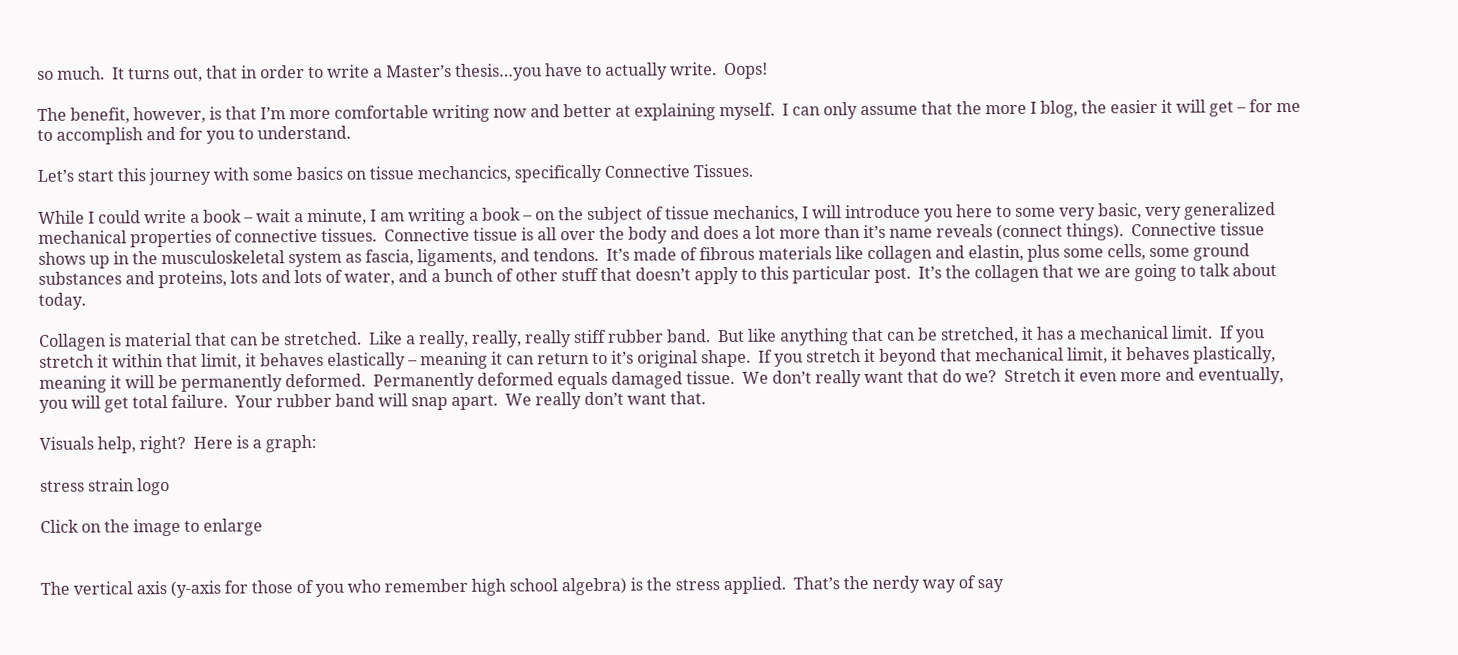so much.  It turns out, that in order to write a Master’s thesis…you have to actually write.  Oops!

The benefit, however, is that I’m more comfortable writing now and better at explaining myself.  I can only assume that the more I blog, the easier it will get – for me to accomplish and for you to understand.

Let’s start this journey with some basics on tissue mechancics, specifically Connective Tissues.

While I could write a book – wait a minute, I am writing a book – on the subject of tissue mechanics, I will introduce you here to some very basic, very generalized mechanical properties of connective tissues.  Connective tissue is all over the body and does a lot more than it’s name reveals (connect things).  Connective tissue shows up in the musculoskeletal system as fascia, ligaments, and tendons.  It’s made of fibrous materials like collagen and elastin, plus some cells, some ground substances and proteins, lots and lots of water, and a bunch of other stuff that doesn’t apply to this particular post.  It’s the collagen that we are going to talk about today.

Collagen is material that can be stretched.  Like a really, really, really stiff rubber band.  But like anything that can be stretched, it has a mechanical limit.  If you stretch it within that limit, it behaves elastically – meaning it can return to it’s original shape.  If you stretch it beyond that mechanical limit, it behaves plastically, meaning it will be permanently deformed.  Permanently deformed equals damaged tissue.  We don’t really want that do we?  Stretch it even more and eventually, you will get total failure.  Your rubber band will snap apart.  We really don’t want that.

Visuals help, right?  Here is a graph:

stress strain logo

Click on the image to enlarge


The vertical axis (y-axis for those of you who remember high school algebra) is the stress applied.  That’s the nerdy way of say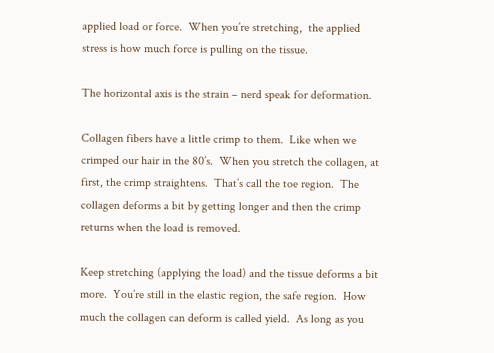applied load or force.  When you’re stretching,  the applied stress is how much force is pulling on the tissue.

The horizontal axis is the strain – nerd speak for deformation.

Collagen fibers have a little crimp to them.  Like when we crimped our hair in the 80’s.  When you stretch the collagen, at first, the crimp straightens.  That’s call the toe region.  The collagen deforms a bit by getting longer and then the crimp returns when the load is removed.

Keep stretching (applying the load) and the tissue deforms a bit more.  You’re still in the elastic region, the safe region.  How much the collagen can deform is called yield.  As long as you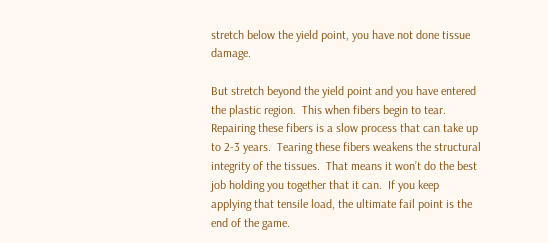stretch below the yield point, you have not done tissue damage.

But stretch beyond the yield point and you have entered the plastic region.  This when fibers begin to tear.  Repairing these fibers is a slow process that can take up to 2-3 years.  Tearing these fibers weakens the structural integrity of the tissues.  That means it won’t do the best job holding you together that it can.  If you keep applying that tensile load, the ultimate fail point is the end of the game.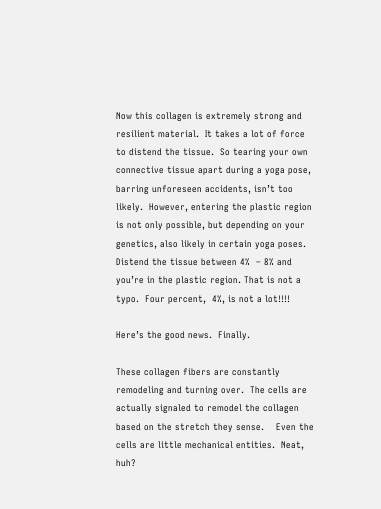Now this collagen is extremely strong and resilient material.  It takes a lot of force to distend the tissue.  So tearing your own connective tissue apart during a yoga pose, barring unforeseen accidents, isn’t too likely.  However, entering the plastic region is not only possible, but depending on your genetics, also likely in certain yoga poses.  Distend the tissue between 4%  – 8% and you’re in the plastic region. That is not a typo.  Four percent,  4%, is not a lot!!!!

Here’s the good news.  Finally.

These collagen fibers are constantly remodeling and turning over.  The cells are actually signaled to remodel the collagen based on the stretch they sense.    Even the cells are little mechanical entities.  Neat, huh?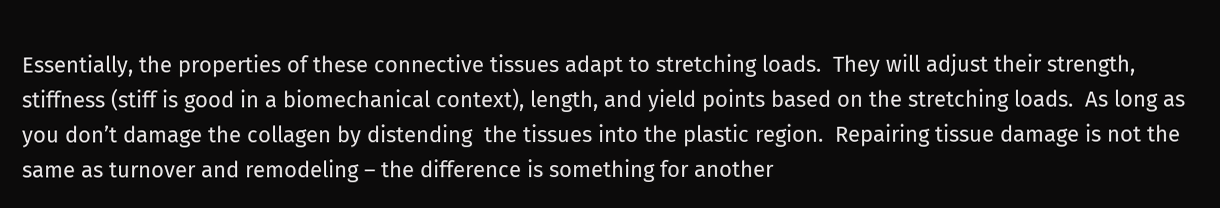Essentially, the properties of these connective tissues adapt to stretching loads.  They will adjust their strength, stiffness (stiff is good in a biomechanical context), length, and yield points based on the stretching loads.  As long as you don’t damage the collagen by distending  the tissues into the plastic region.  Repairing tissue damage is not the same as turnover and remodeling – the difference is something for another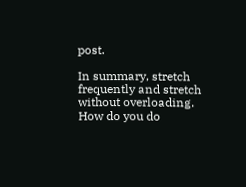post.

In summary, stretch frequently and stretch without overloading.  How do you do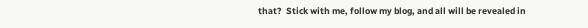that?  Stick with me, follow my blog, and all will be revealed in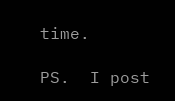time.

PS.  I post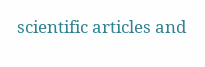scientific articles and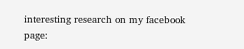interesting research on my facebook page: